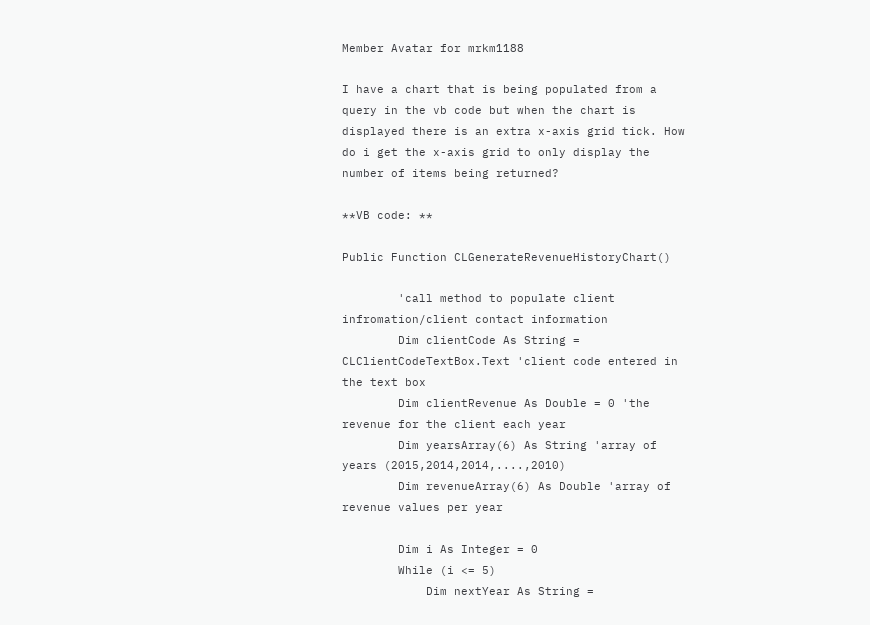Member Avatar for mrkm1188

I have a chart that is being populated from a query in the vb code but when the chart is displayed there is an extra x-axis grid tick. How do i get the x-axis grid to only display the number of items being returned?

**VB code: **

Public Function CLGenerateRevenueHistoryChart()

        'call method to populate client infromation/client contact information
        Dim clientCode As String = CLClientCodeTextBox.Text 'client code entered in the text box
        Dim clientRevenue As Double = 0 'the revenue for the client each year
        Dim yearsArray(6) As String 'array of years (2015,2014,2014,....,2010)
        Dim revenueArray(6) As Double 'array of revenue values per year

        Dim i As Integer = 0
        While (i <= 5)
            Dim nextYear As String =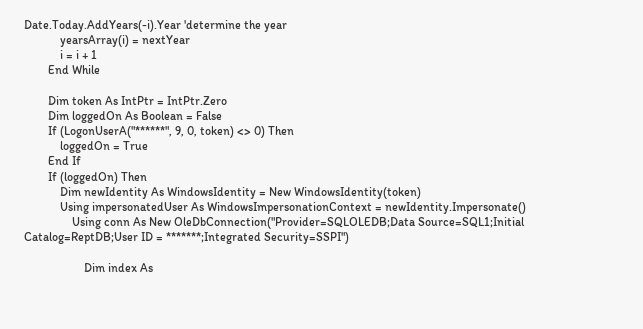Date.Today.AddYears(-i).Year 'determine the year
            yearsArray(i) = nextYear
            i = i + 1
        End While

        Dim token As IntPtr = IntPtr.Zero
        Dim loggedOn As Boolean = False
        If (LogonUserA("******", 9, 0, token) <> 0) Then
            loggedOn = True
        End If
        If (loggedOn) Then
            Dim newIdentity As WindowsIdentity = New WindowsIdentity(token)
            Using impersonatedUser As WindowsImpersonationContext = newIdentity.Impersonate()
                Using conn As New OleDbConnection("Provider=SQLOLEDB;Data Source=SQL1;Initial Catalog=ReptDB;User ID = *******;Integrated Security=SSPI")

                    Dim index As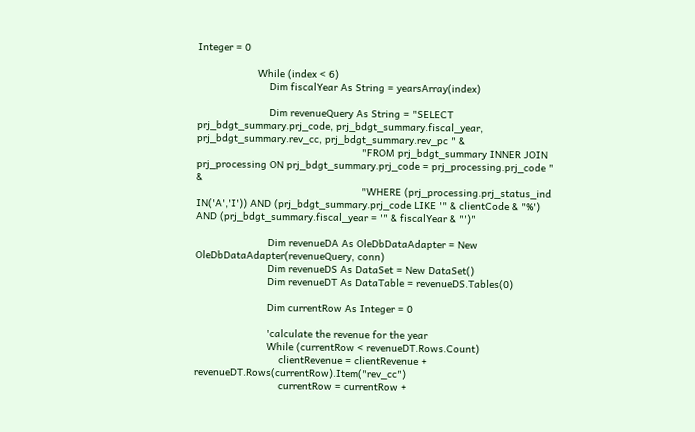Integer = 0

                    While (index < 6)
                        Dim fiscalYear As String = yearsArray(index)

                        Dim revenueQuery As String = "SELECT prj_bdgt_summary.prj_code, prj_bdgt_summary.fiscal_year, prj_bdgt_summary.rev_cc, prj_bdgt_summary.rev_pc " &
                                                       "FROM prj_bdgt_summary INNER JOIN prj_processing ON prj_bdgt_summary.prj_code = prj_processing.prj_code " &
                                                       "WHERE (prj_processing.prj_status_ind IN('A','I')) AND (prj_bdgt_summary.prj_code LIKE '" & clientCode & "%') AND (prj_bdgt_summary.fiscal_year = '" & fiscalYear & "')"

                        Dim revenueDA As OleDbDataAdapter = New OleDbDataAdapter(revenueQuery, conn)
                        Dim revenueDS As DataSet = New DataSet()
                        Dim revenueDT As DataTable = revenueDS.Tables(0)

                        Dim currentRow As Integer = 0

                        'calculate the revenue for the year
                        While (currentRow < revenueDT.Rows.Count)
                            clientRevenue = clientRevenue + revenueDT.Rows(currentRow).Item("rev_cc")
                            currentRow = currentRow +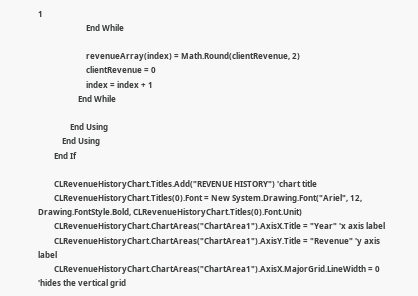1
                        End While

                        revenueArray(index) = Math.Round(clientRevenue, 2)
                        clientRevenue = 0
                        index = index + 1
                    End While

                End Using
            End Using
        End If

        CLRevenueHistoryChart.Titles.Add("REVENUE HISTORY") 'chart title
        CLRevenueHistoryChart.Titles(0).Font = New System.Drawing.Font("Ariel", 12, Drawing.FontStyle.Bold, CLRevenueHistoryChart.Titles(0).Font.Unit)
        CLRevenueHistoryChart.ChartAreas("ChartArea1").AxisX.Title = "Year" 'x axis label
        CLRevenueHistoryChart.ChartAreas("ChartArea1").AxisY.Title = "Revenue" 'y axis label
        CLRevenueHistoryChart.ChartAreas("ChartArea1").AxisX.MajorGrid.LineWidth = 0 'hides the vertical grid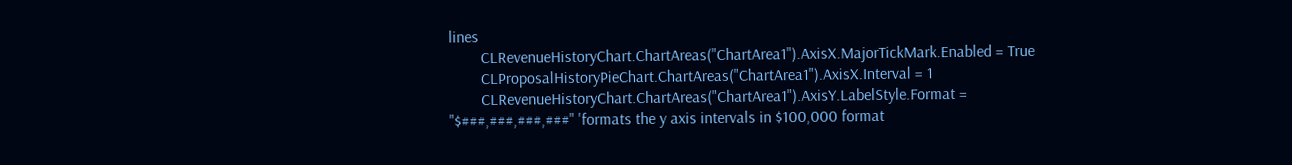lines
        CLRevenueHistoryChart.ChartAreas("ChartArea1").AxisX.MajorTickMark.Enabled = True
        CLProposalHistoryPieChart.ChartAreas("ChartArea1").AxisX.Interval = 1
        CLRevenueHistoryChart.ChartAreas("ChartArea1").AxisY.LabelStyle.Format = "$###,###,###,###" 'formats the y axis intervals in $100,000 format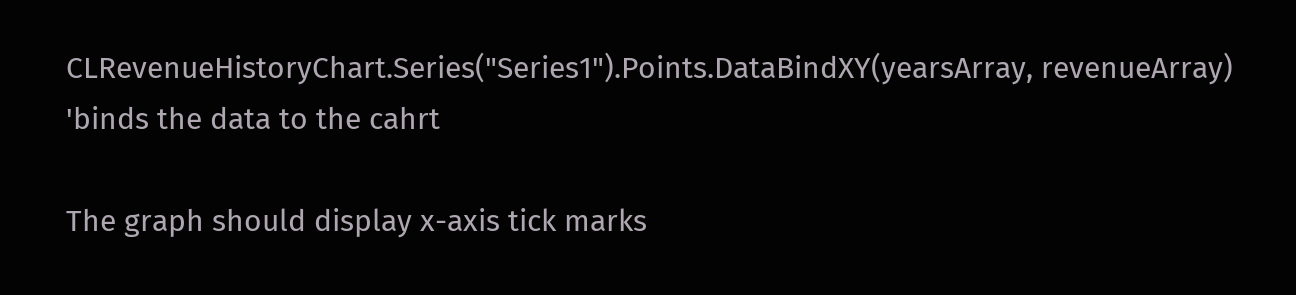CLRevenueHistoryChart.Series("Series1").Points.DataBindXY(yearsArray, revenueArray) 'binds the data to the cahrt

The graph should display x-axis tick marks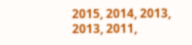2015, 2014, 2013, 2013, 2011,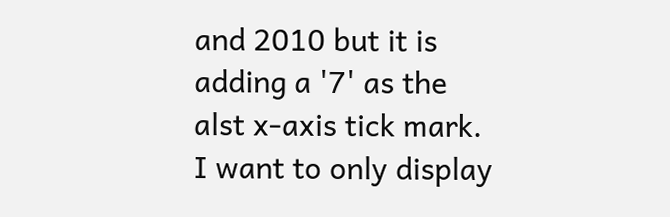and 2010 but it is adding a '7' as the alst x-axis tick mark. I want to only display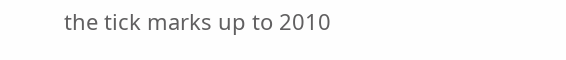the tick marks up to 2010